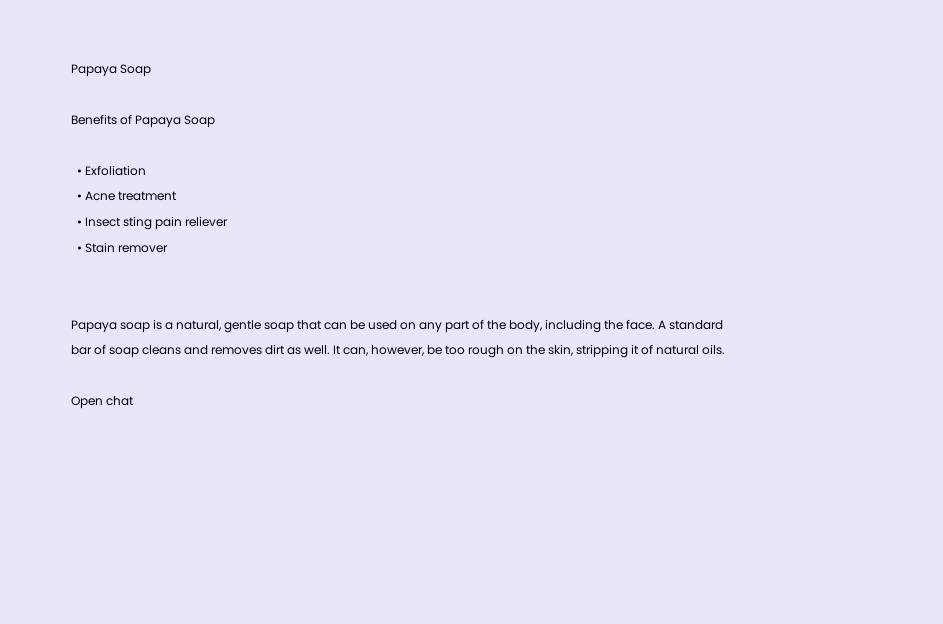Papaya Soap

Benefits of Papaya Soap

  • Exfoliation
  • Acne treatment
  • Insect sting pain reliever
  • Stain remover


Papaya soap is a natural, gentle soap that can be used on any part of the body, including the face. A standard bar of soap cleans and removes dirt as well. It can, however, be too rough on the skin, stripping it of natural oils.

Open chat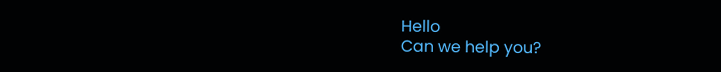Hello
Can we help you?